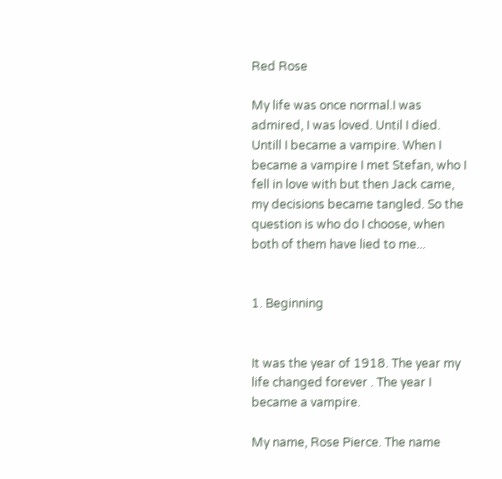Red Rose

My life was once normal.I was admired, I was loved. Until I died. Untill I became a vampire. When I became a vampire I met Stefan, who I fell in love with but then Jack came, my decisions became tangled. So the question is who do I choose, when both of them have lied to me...


1. Beginning


It was the year of 1918. The year my life changed forever . The year I became a vampire.

My name, Rose Pierce. The name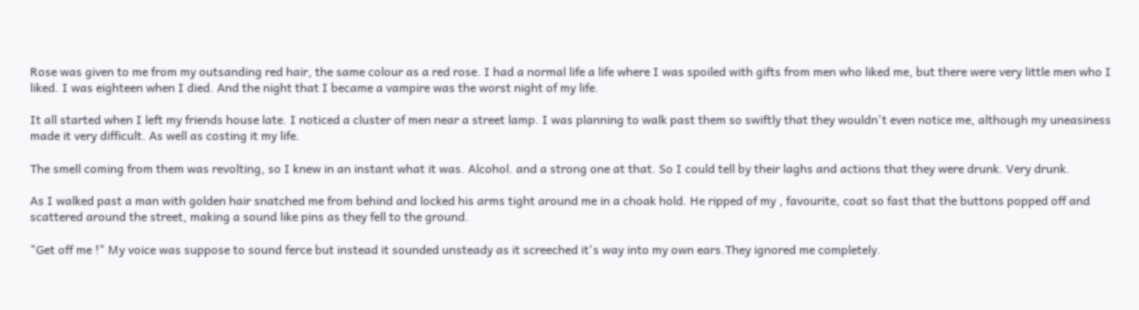Rose was given to me from my outsanding red hair, the same colour as a red rose. I had a normal life a life where I was spoiled with gifts from men who liked me, but there were very little men who I liked. I was eighteen when I died. And the night that I became a vampire was the worst night of my life.

It all started when I left my friends house late. I noticed a cluster of men near a street lamp. I was planning to walk past them so swiftly that they wouldn't even notice me, although my uneasiness made it very difficult. As well as costing it my life.

The smell coming from them was revolting, so I knew in an instant what it was. Alcohol. and a strong one at that. So I could tell by their laghs and actions that they were drunk. Very drunk.

As I walked past a man with golden hair snatched me from behind and locked his arms tight around me in a choak hold. He ripped of my , favourite, coat so fast that the buttons popped off and scattered around the street, making a sound like pins as they fell to the ground.

"Get off me !" My voice was suppose to sound ferce but instead it sounded unsteady as it screeched it's way into my own ears.They ignored me completely.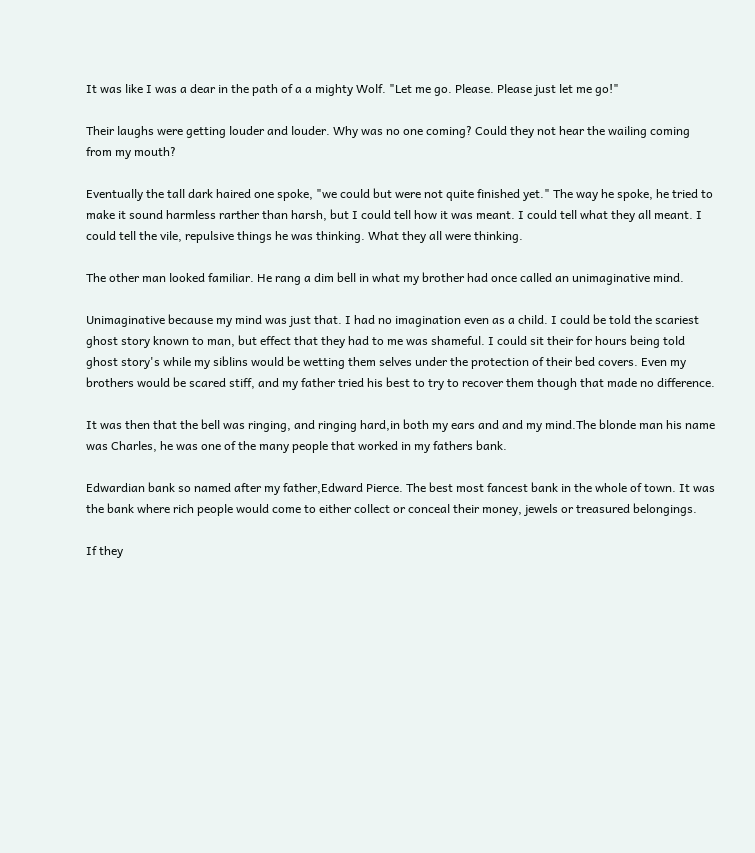It was like I was a dear in the path of a a mighty Wolf. "Let me go. Please. Please just let me go!"

Their laughs were getting louder and louder. Why was no one coming? Could they not hear the wailing coming from my mouth?

Eventually the tall dark haired one spoke, "we could but were not quite finished yet." The way he spoke, he tried to make it sound harmless rarther than harsh, but I could tell how it was meant. I could tell what they all meant. I could tell the vile, repulsive things he was thinking. What they all were thinking.

The other man looked familiar. He rang a dim bell in what my brother had once called an unimaginative mind.

Unimaginative because my mind was just that. I had no imagination even as a child. I could be told the scariest ghost story known to man, but effect that they had to me was shameful. I could sit their for hours being told ghost story's while my siblins would be wetting them selves under the protection of their bed covers. Even my brothers would be scared stiff, and my father tried his best to try to recover them though that made no difference.

It was then that the bell was ringing, and ringing hard,in both my ears and and my mind.The blonde man his name was Charles, he was one of the many people that worked in my fathers bank.

Edwardian bank so named after my father,Edward Pierce. The best most fancest bank in the whole of town. It was the bank where rich people would come to either collect or conceal their money, jewels or treasured belongings.

If they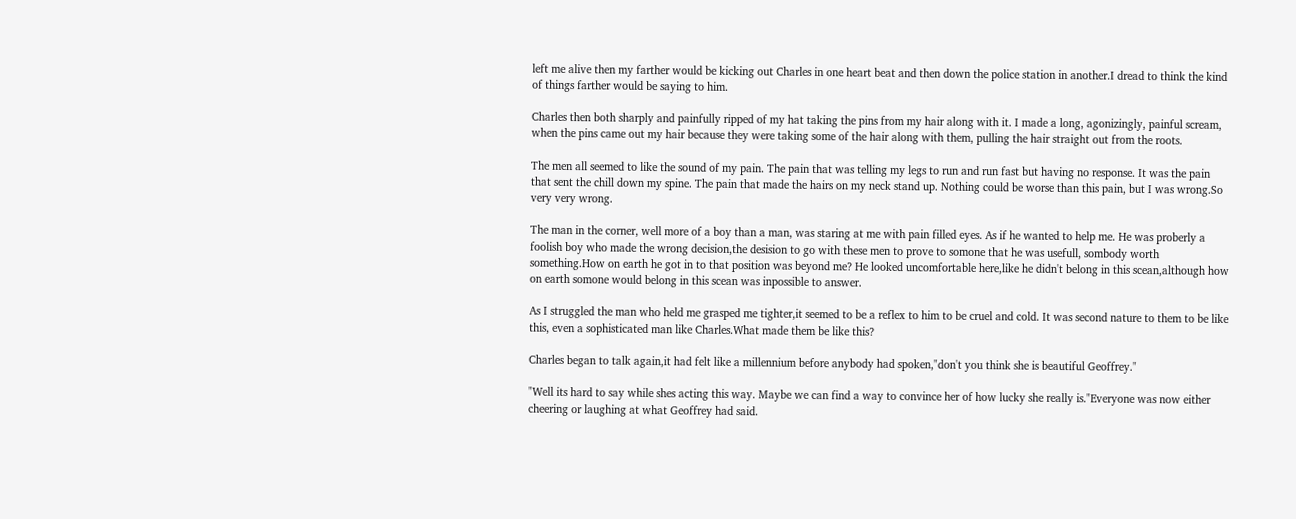left me alive then my farther would be kicking out Charles in one heart beat and then down the police station in another.I dread to think the kind of things farther would be saying to him.

Charles then both sharply and painfully ripped of my hat taking the pins from my hair along with it. I made a long, agonizingly, painful scream, when the pins came out my hair because they were taking some of the hair along with them, pulling the hair straight out from the roots.

The men all seemed to like the sound of my pain. The pain that was telling my legs to run and run fast but having no response. It was the pain that sent the chill down my spine. The pain that made the hairs on my neck stand up. Nothing could be worse than this pain, but I was wrong.So very very wrong.

The man in the corner, well more of a boy than a man, was staring at me with pain filled eyes. As if he wanted to help me. He was proberly a foolish boy who made the wrong decision,the desision to go with these men to prove to somone that he was usefull, sombody worth something.How on earth he got in to that position was beyond me? He looked uncomfortable here,like he didn't belong in this scean,although how on earth somone would belong in this scean was inpossible to answer.

As I struggled the man who held me grasped me tighter,it seemed to be a reflex to him to be cruel and cold. It was second nature to them to be like this, even a sophisticated man like Charles.What made them be like this?

Charles began to talk again,it had felt like a millennium before anybody had spoken,"don't you think she is beautiful Geoffrey."

"Well its hard to say while shes acting this way. Maybe we can find a way to convince her of how lucky she really is."Everyone was now either cheering or laughing at what Geoffrey had said.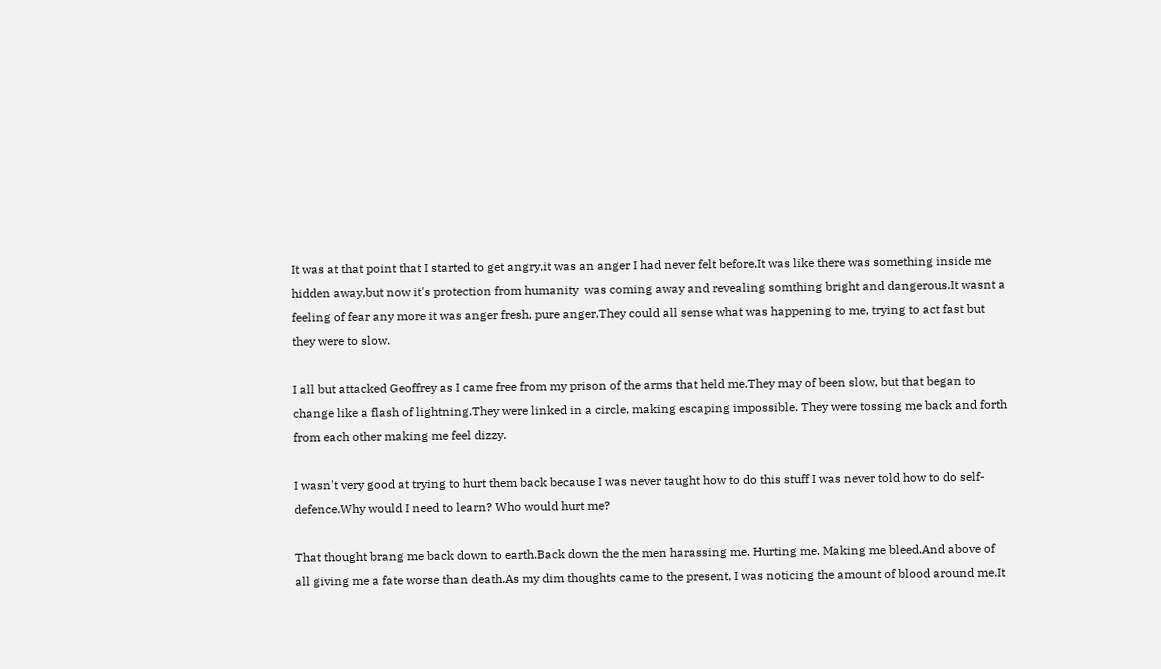It was at that point that I started to get angry,it was an anger I had never felt before.It was like there was something inside me hidden away,but now it's protection from humanity  was coming away and revealing somthing bright and dangerous.It wasnt a feeling of fear any more it was anger fresh, pure anger.They could all sense what was happening to me, trying to act fast but they were to slow.

I all but attacked Geoffrey as I came free from my prison of the arms that held me.They may of been slow, but that began to change like a flash of lightning.They were linked in a circle, making escaping impossible. They were tossing me back and forth from each other making me feel dizzy.

I wasn't very good at trying to hurt them back because I was never taught how to do this stuff I was never told how to do self-defence.Why would I need to learn? Who would hurt me?

That thought brang me back down to earth.Back down the the men harassing me. Hurting me. Making me bleed.And above of all giving me a fate worse than death.As my dim thoughts came to the present, I was noticing the amount of blood around me.It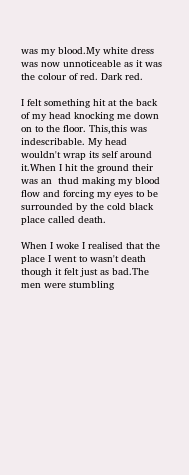was my blood.My white dress was now unnoticeable as it was the colour of red. Dark red.

I felt something hit at the back of my head knocking me down on to the floor. This,this was indescribable. My head wouldn't wrap its self around it.When I hit the ground their was an  thud making my blood flow and forcing my eyes to be surrounded by the cold black place called death.

When I woke I realised that the place I went to wasn't death though it felt just as bad.The men were stumbling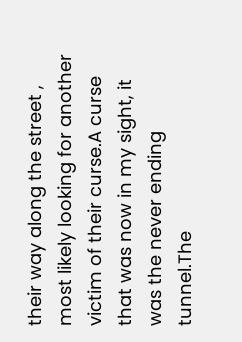their way along the street , most likely looking for another victim of their curse.A curse that was now in my sight, it was the never ending tunnel.The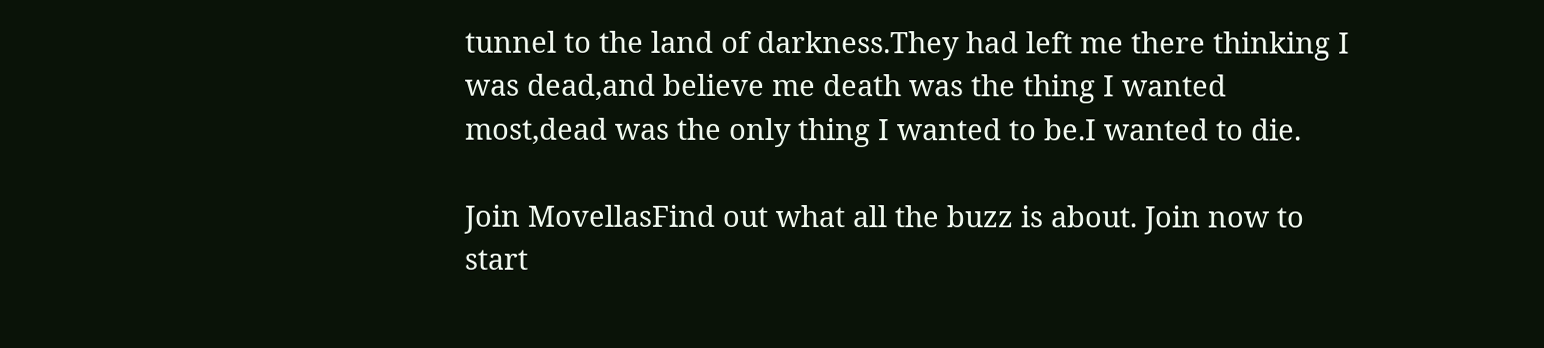tunnel to the land of darkness.They had left me there thinking I was dead,and believe me death was the thing I wanted most,dead was the only thing I wanted to be.I wanted to die.

Join MovellasFind out what all the buzz is about. Join now to start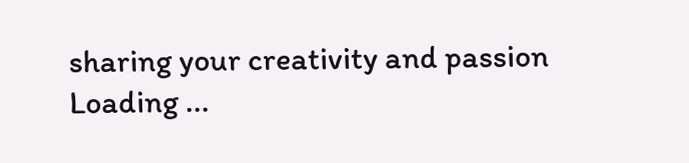sharing your creativity and passion
Loading ...